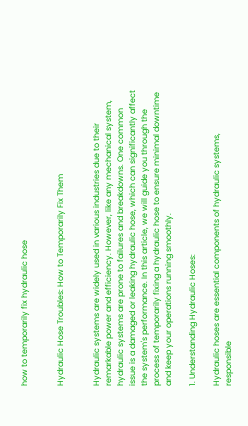how to temporarily fix hydraulic hose


Hydraulic Hose Troubles: How to Temporarily Fix Them


Hydraulic systems are widely used in various industries due to their remarkable power and efficiency. However, like any mechanical system, hydraulic systems are prone to failures and breakdowns. One common issue is a damaged or leaking hydraulic hose, which can significantly affect the system's performance. In this article, we will guide you through the process of temporarily fixing a hydraulic hose to ensure minimal downtime and keep your operations running smoothly.

1. Understanding Hydraulic Hoses:

Hydraulic hoses are essential components of hydraulic systems, responsible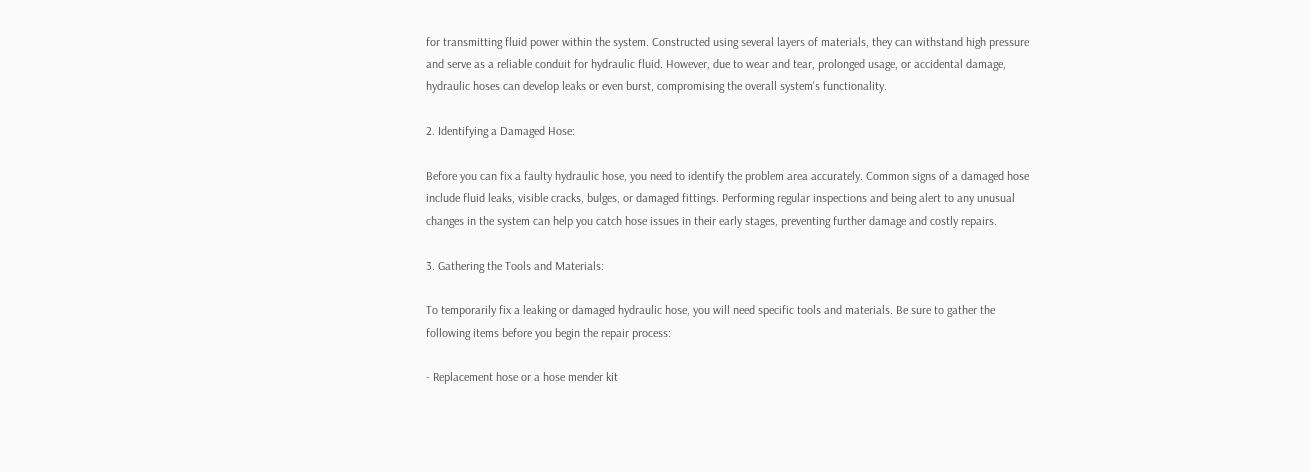for transmitting fluid power within the system. Constructed using several layers of materials, they can withstand high pressure and serve as a reliable conduit for hydraulic fluid. However, due to wear and tear, prolonged usage, or accidental damage, hydraulic hoses can develop leaks or even burst, compromising the overall system's functionality.

2. Identifying a Damaged Hose:

Before you can fix a faulty hydraulic hose, you need to identify the problem area accurately. Common signs of a damaged hose include fluid leaks, visible cracks, bulges, or damaged fittings. Performing regular inspections and being alert to any unusual changes in the system can help you catch hose issues in their early stages, preventing further damage and costly repairs.

3. Gathering the Tools and Materials:

To temporarily fix a leaking or damaged hydraulic hose, you will need specific tools and materials. Be sure to gather the following items before you begin the repair process:

- Replacement hose or a hose mender kit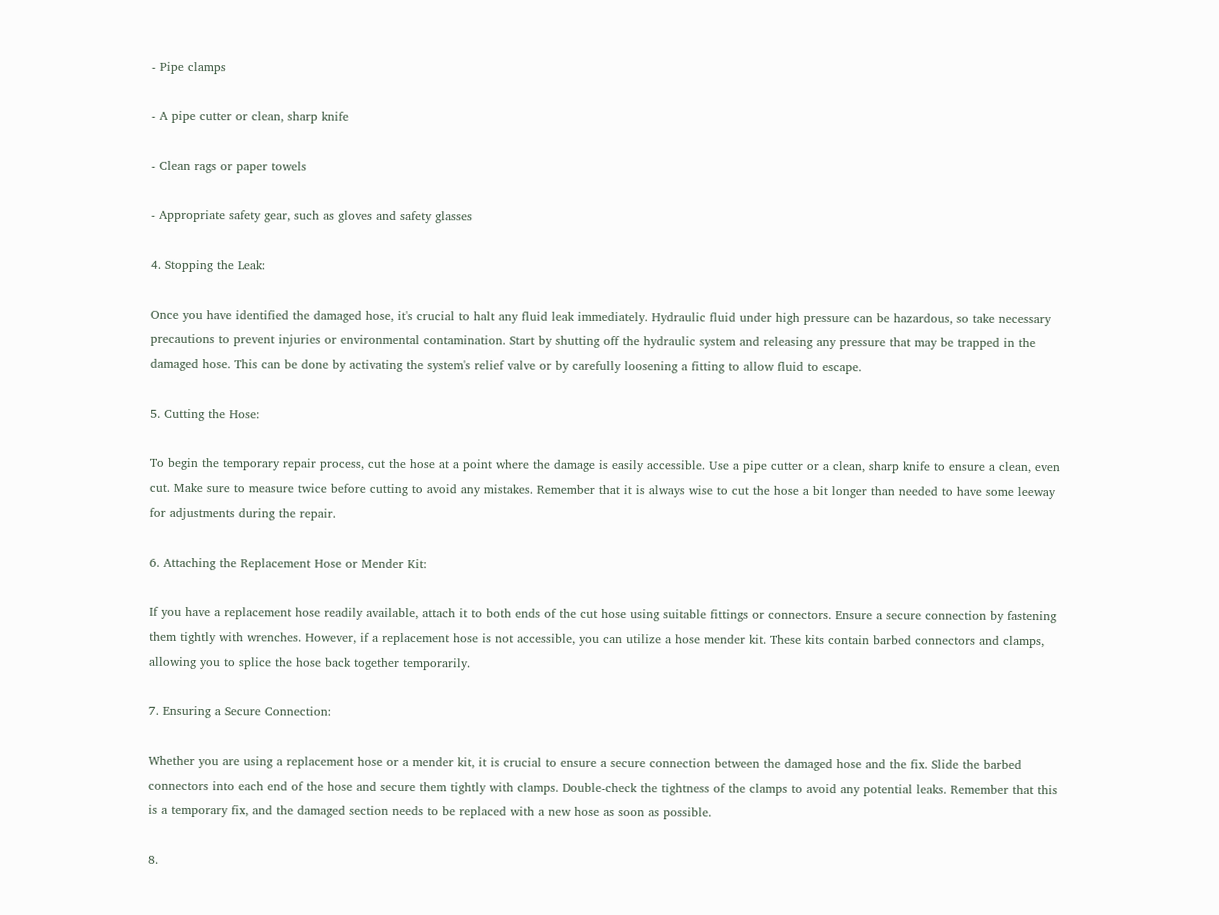- Pipe clamps

- A pipe cutter or clean, sharp knife

- Clean rags or paper towels

- Appropriate safety gear, such as gloves and safety glasses

4. Stopping the Leak:

Once you have identified the damaged hose, it's crucial to halt any fluid leak immediately. Hydraulic fluid under high pressure can be hazardous, so take necessary precautions to prevent injuries or environmental contamination. Start by shutting off the hydraulic system and releasing any pressure that may be trapped in the damaged hose. This can be done by activating the system's relief valve or by carefully loosening a fitting to allow fluid to escape.

5. Cutting the Hose:

To begin the temporary repair process, cut the hose at a point where the damage is easily accessible. Use a pipe cutter or a clean, sharp knife to ensure a clean, even cut. Make sure to measure twice before cutting to avoid any mistakes. Remember that it is always wise to cut the hose a bit longer than needed to have some leeway for adjustments during the repair.

6. Attaching the Replacement Hose or Mender Kit:

If you have a replacement hose readily available, attach it to both ends of the cut hose using suitable fittings or connectors. Ensure a secure connection by fastening them tightly with wrenches. However, if a replacement hose is not accessible, you can utilize a hose mender kit. These kits contain barbed connectors and clamps, allowing you to splice the hose back together temporarily.

7. Ensuring a Secure Connection:

Whether you are using a replacement hose or a mender kit, it is crucial to ensure a secure connection between the damaged hose and the fix. Slide the barbed connectors into each end of the hose and secure them tightly with clamps. Double-check the tightness of the clamps to avoid any potential leaks. Remember that this is a temporary fix, and the damaged section needs to be replaced with a new hose as soon as possible.

8.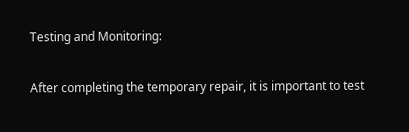Testing and Monitoring:

After completing the temporary repair, it is important to test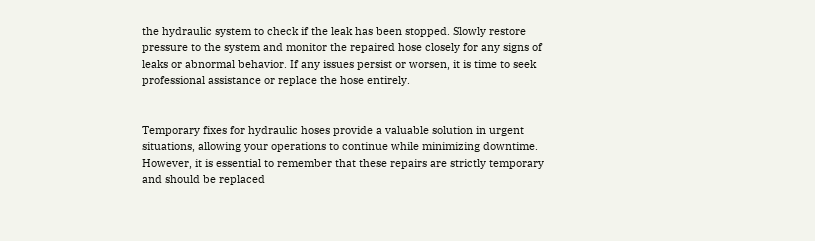the hydraulic system to check if the leak has been stopped. Slowly restore pressure to the system and monitor the repaired hose closely for any signs of leaks or abnormal behavior. If any issues persist or worsen, it is time to seek professional assistance or replace the hose entirely.


Temporary fixes for hydraulic hoses provide a valuable solution in urgent situations, allowing your operations to continue while minimizing downtime. However, it is essential to remember that these repairs are strictly temporary and should be replaced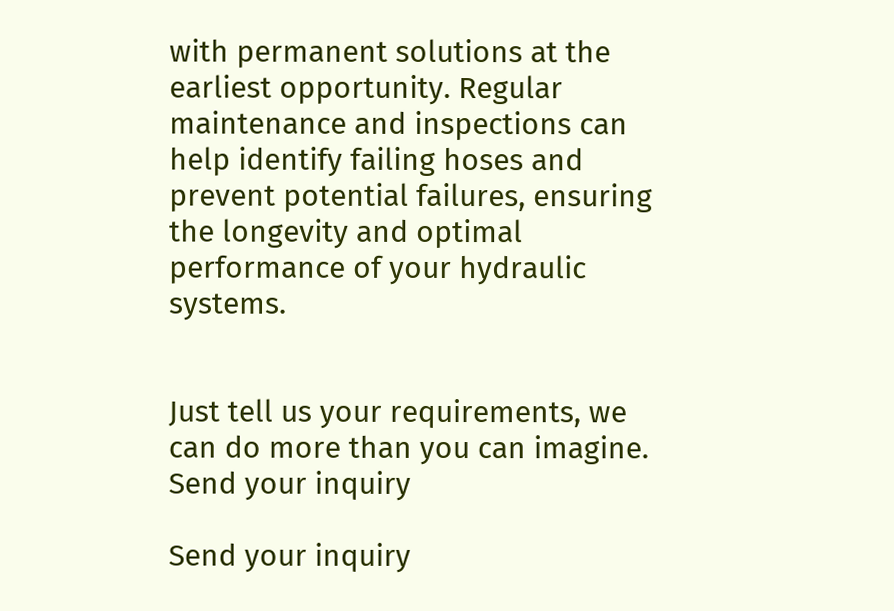with permanent solutions at the earliest opportunity. Regular maintenance and inspections can help identify failing hoses and prevent potential failures, ensuring the longevity and optimal performance of your hydraulic systems.


Just tell us your requirements, we can do more than you can imagine.
Send your inquiry

Send your inquiry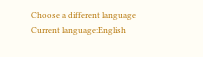Choose a different language
Current language:English